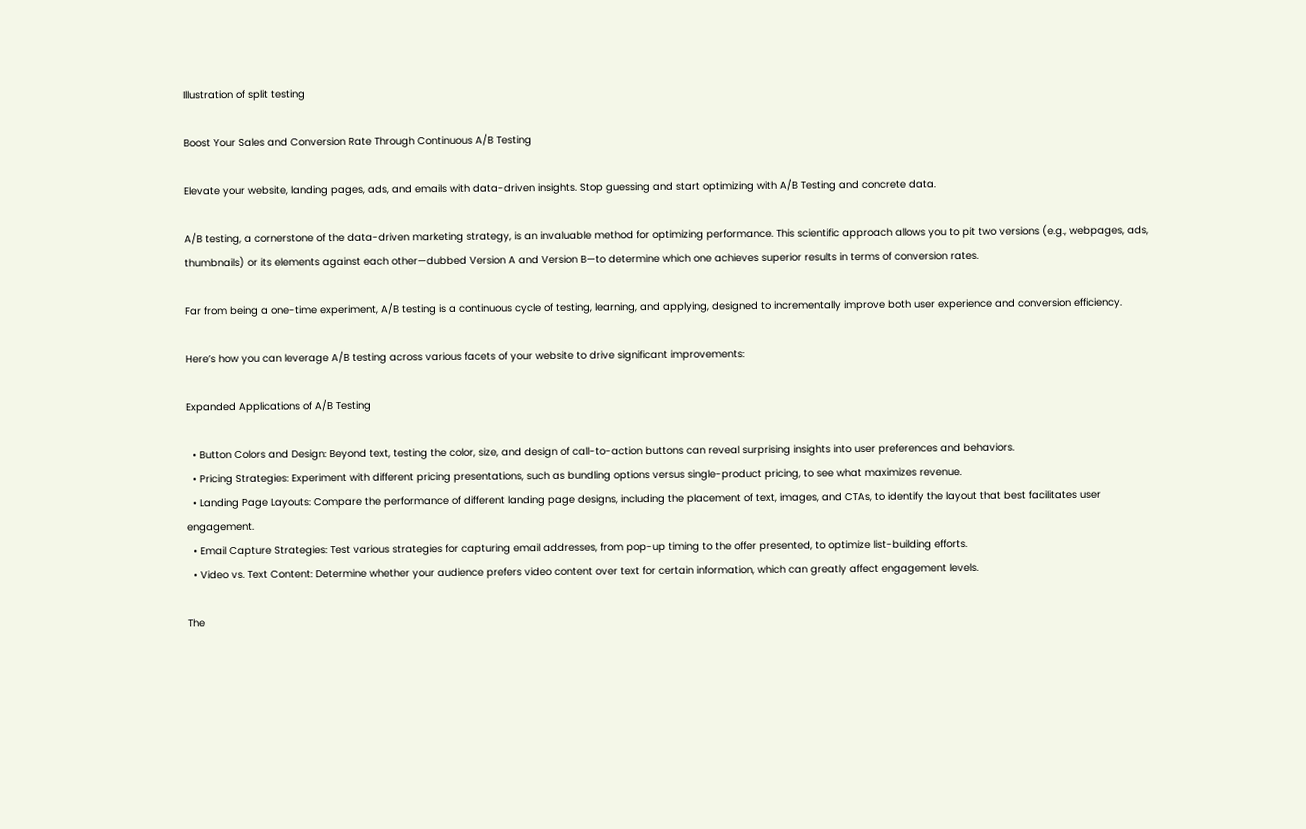Illustration of split testing

Boost Your Sales and Conversion Rate Through Continuous A/B Testing

Elevate your website, landing pages, ads, and emails with data-driven insights. Stop guessing and start optimizing with A/B Testing and concrete data.

A/B testing, a cornerstone of the data-driven marketing strategy, is an invaluable method for optimizing performance. This scientific approach allows you to pit two versions (e.g., webpages, ads, thumbnails) or its elements against each other—dubbed Version A and Version B—to determine which one achieves superior results in terms of conversion rates.

Far from being a one-time experiment, A/B testing is a continuous cycle of testing, learning, and applying, designed to incrementally improve both user experience and conversion efficiency.

Here’s how you can leverage A/B testing across various facets of your website to drive significant improvements:

Expanded Applications of A/B Testing

  • Button Colors and Design: Beyond text, testing the color, size, and design of call-to-action buttons can reveal surprising insights into user preferences and behaviors.
  • Pricing Strategies: Experiment with different pricing presentations, such as bundling options versus single-product pricing, to see what maximizes revenue.
  • Landing Page Layouts: Compare the performance of different landing page designs, including the placement of text, images, and CTAs, to identify the layout that best facilitates user engagement.
  • Email Capture Strategies: Test various strategies for capturing email addresses, from pop-up timing to the offer presented, to optimize list-building efforts.
  • Video vs. Text Content: Determine whether your audience prefers video content over text for certain information, which can greatly affect engagement levels.

The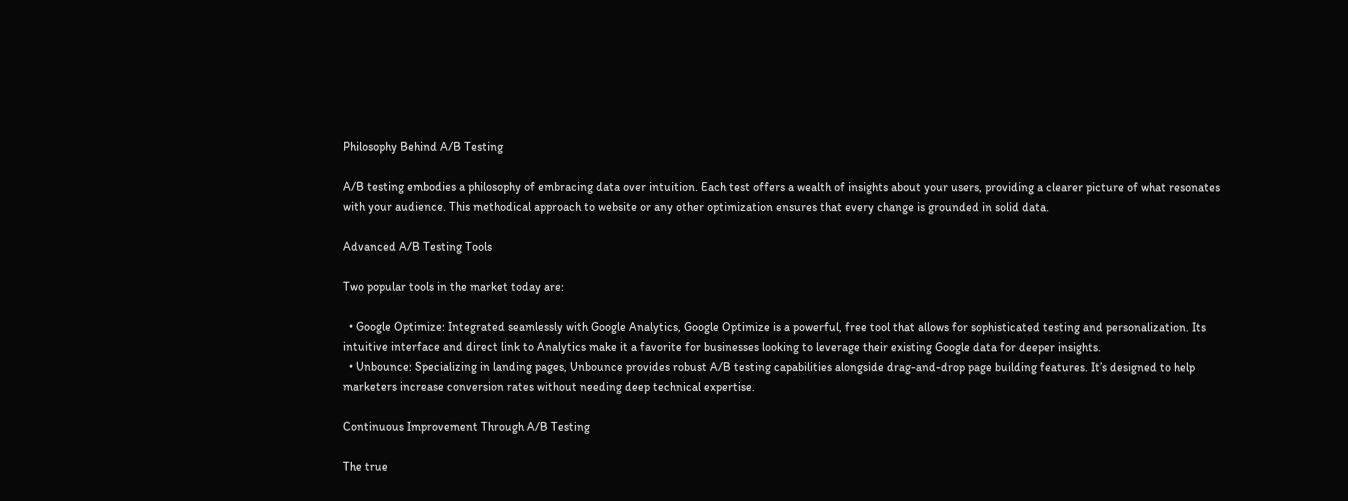Philosophy Behind A/B Testing

A/B testing embodies a philosophy of embracing data over intuition. Each test offers a wealth of insights about your users, providing a clearer picture of what resonates with your audience. This methodical approach to website or any other optimization ensures that every change is grounded in solid data.

Advanced A/B Testing Tools

Two popular tools in the market today are:

  • Google Optimize: Integrated seamlessly with Google Analytics, Google Optimize is a powerful, free tool that allows for sophisticated testing and personalization. Its intuitive interface and direct link to Analytics make it a favorite for businesses looking to leverage their existing Google data for deeper insights.
  • Unbounce: Specializing in landing pages, Unbounce provides robust A/B testing capabilities alongside drag-and-drop page building features. It’s designed to help marketers increase conversion rates without needing deep technical expertise.

Continuous Improvement Through A/B Testing

The true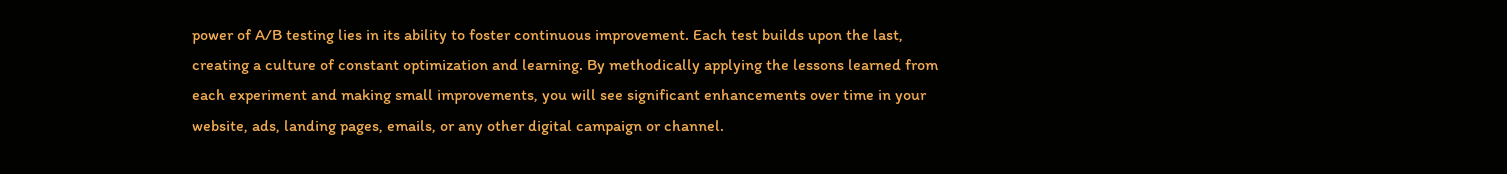power of A/B testing lies in its ability to foster continuous improvement. Each test builds upon the last, creating a culture of constant optimization and learning. By methodically applying the lessons learned from each experiment and making small improvements, you will see significant enhancements over time in your website, ads, landing pages, emails, or any other digital campaign or channel.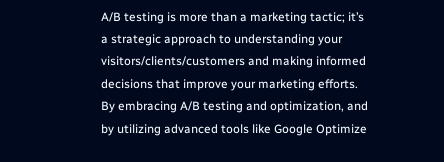A/B testing is more than a marketing tactic; it’s a strategic approach to understanding your visitors/clients/customers and making informed decisions that improve your marketing efforts. By embracing A/B testing and optimization, and by utilizing advanced tools like Google Optimize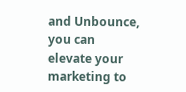and Unbounce, you can elevate your marketing to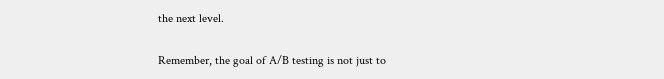the next level.

Remember, the goal of A/B testing is not just to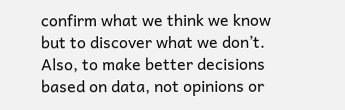confirm what we think we know but to discover what we don’t. Also, to make better decisions based on data, not opinions or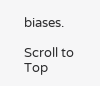biases.

Scroll to Top